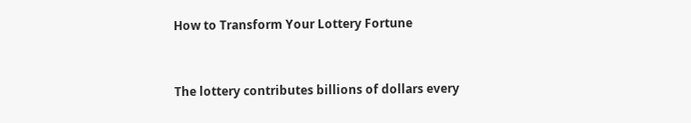How to Transform Your Lottery Fortune


The lottery contributes billions of dollars every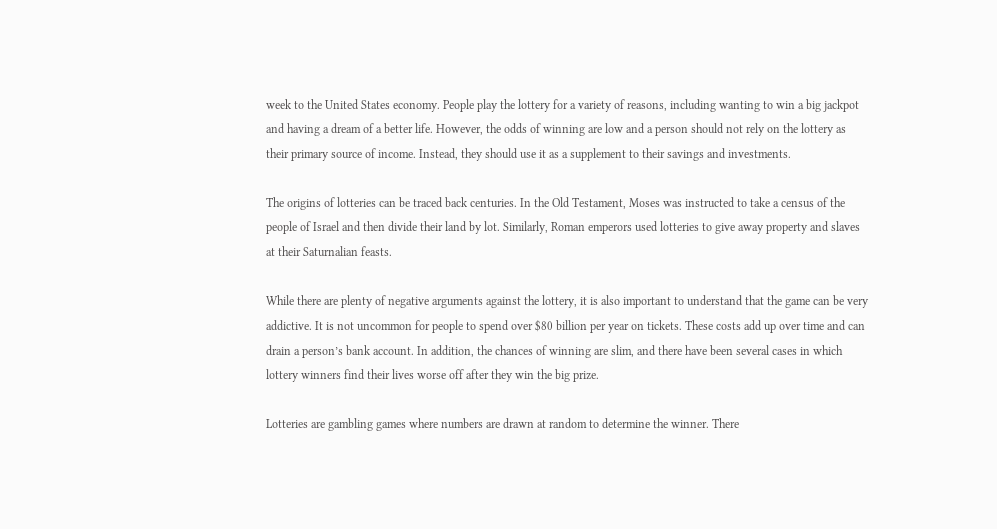week to the United States economy. People play the lottery for a variety of reasons, including wanting to win a big jackpot and having a dream of a better life. However, the odds of winning are low and a person should not rely on the lottery as their primary source of income. Instead, they should use it as a supplement to their savings and investments.

The origins of lotteries can be traced back centuries. In the Old Testament, Moses was instructed to take a census of the people of Israel and then divide their land by lot. Similarly, Roman emperors used lotteries to give away property and slaves at their Saturnalian feasts.

While there are plenty of negative arguments against the lottery, it is also important to understand that the game can be very addictive. It is not uncommon for people to spend over $80 billion per year on tickets. These costs add up over time and can drain a person’s bank account. In addition, the chances of winning are slim, and there have been several cases in which lottery winners find their lives worse off after they win the big prize.

Lotteries are gambling games where numbers are drawn at random to determine the winner. There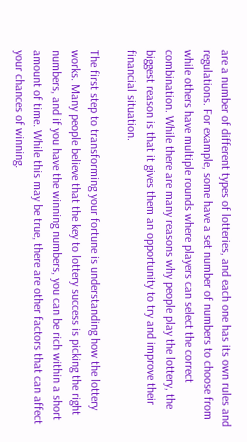are a number of different types of lotteries, and each one has its own rules and regulations. For example, some have a set number of numbers to choose from while others have multiple rounds where players can select the correct combination. While there are many reasons why people play the lottery, the biggest reason is that it gives them an opportunity to try and improve their financial situation.

The first step to transforming your fortune is understanding how the lottery works. Many people believe that the key to lottery success is picking the right numbers, and if you have the winning numbers, you can be rich within a short amount of time. While this may be true, there are other factors that can affect your chances of winning.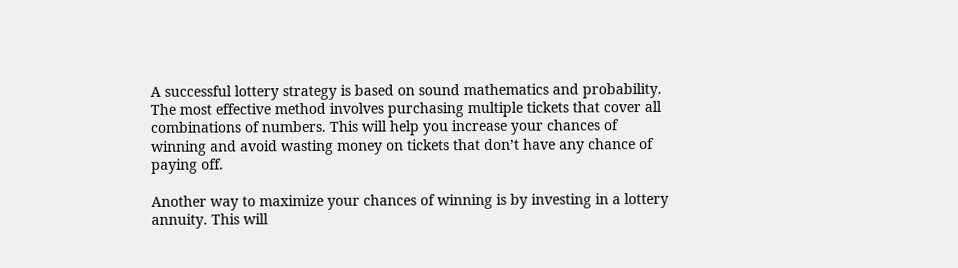A successful lottery strategy is based on sound mathematics and probability. The most effective method involves purchasing multiple tickets that cover all combinations of numbers. This will help you increase your chances of winning and avoid wasting money on tickets that don’t have any chance of paying off.

Another way to maximize your chances of winning is by investing in a lottery annuity. This will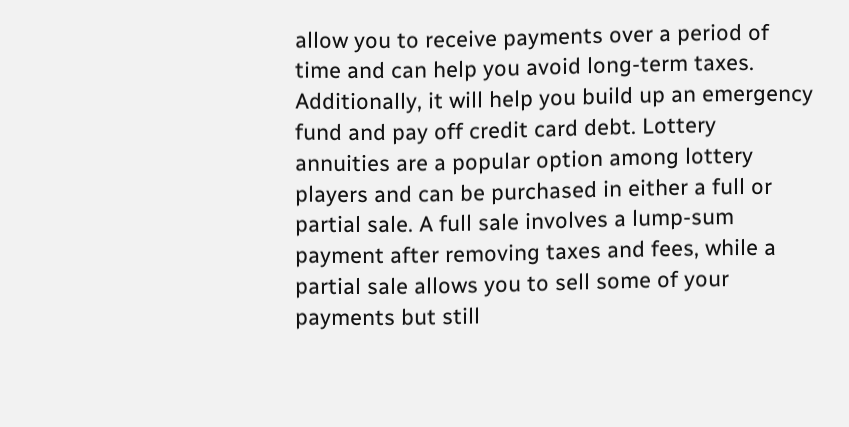allow you to receive payments over a period of time and can help you avoid long-term taxes. Additionally, it will help you build up an emergency fund and pay off credit card debt. Lottery annuities are a popular option among lottery players and can be purchased in either a full or partial sale. A full sale involves a lump-sum payment after removing taxes and fees, while a partial sale allows you to sell some of your payments but still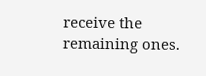receive the remaining ones.